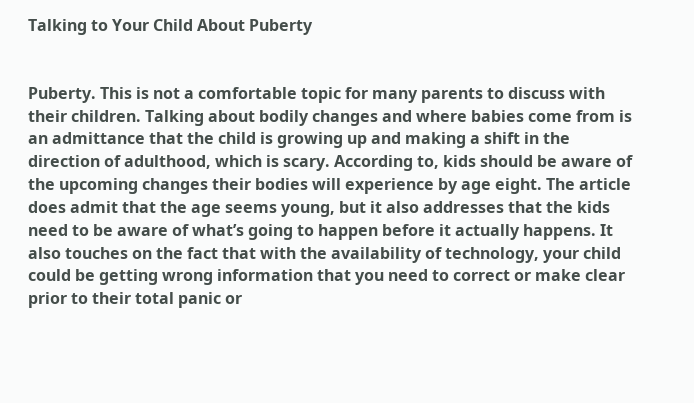Talking to Your Child About Puberty


Puberty. This is not a comfortable topic for many parents to discuss with their children. Talking about bodily changes and where babies come from is an admittance that the child is growing up and making a shift in the direction of adulthood, which is scary. According to, kids should be aware of the upcoming changes their bodies will experience by age eight. The article does admit that the age seems young, but it also addresses that the kids need to be aware of what’s going to happen before it actually happens. It also touches on the fact that with the availability of technology, your child could be getting wrong information that you need to correct or make clear prior to their total panic or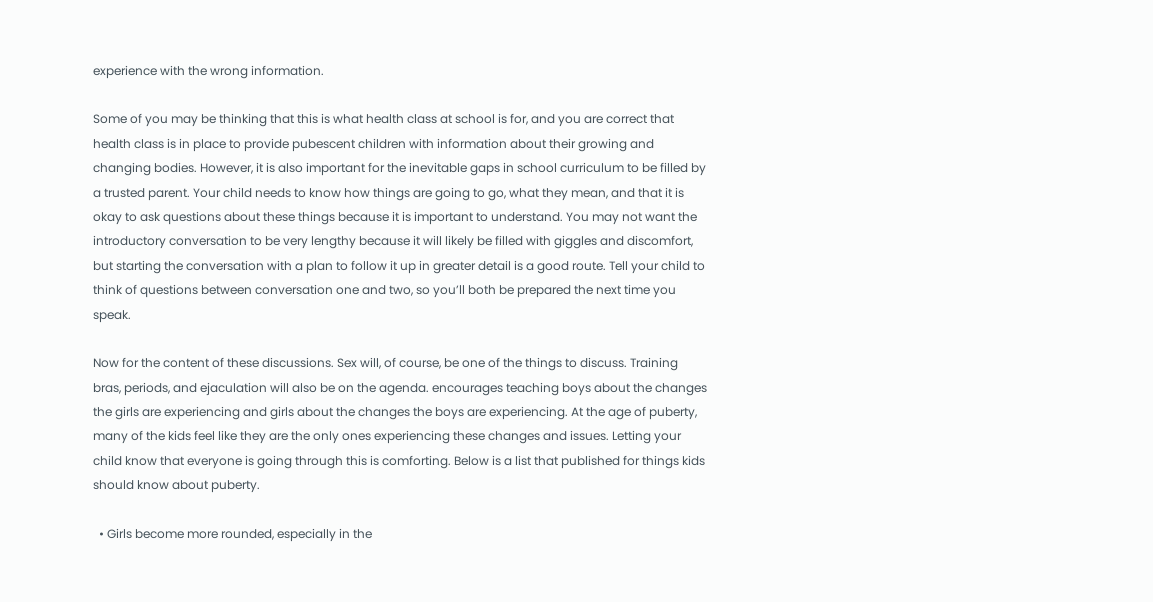experience with the wrong information.

Some of you may be thinking that this is what health class at school is for, and you are correct that health class is in place to provide pubescent children with information about their growing and changing bodies. However, it is also important for the inevitable gaps in school curriculum to be filled by a trusted parent. Your child needs to know how things are going to go, what they mean, and that it is okay to ask questions about these things because it is important to understand. You may not want the introductory conversation to be very lengthy because it will likely be filled with giggles and discomfort, but starting the conversation with a plan to follow it up in greater detail is a good route. Tell your child to think of questions between conversation one and two, so you’ll both be prepared the next time you speak.

Now for the content of these discussions. Sex will, of course, be one of the things to discuss. Training bras, periods, and ejaculation will also be on the agenda. encourages teaching boys about the changes the girls are experiencing and girls about the changes the boys are experiencing. At the age of puberty, many of the kids feel like they are the only ones experiencing these changes and issues. Letting your child know that everyone is going through this is comforting. Below is a list that published for things kids should know about puberty.

  • Girls become more rounded, especially in the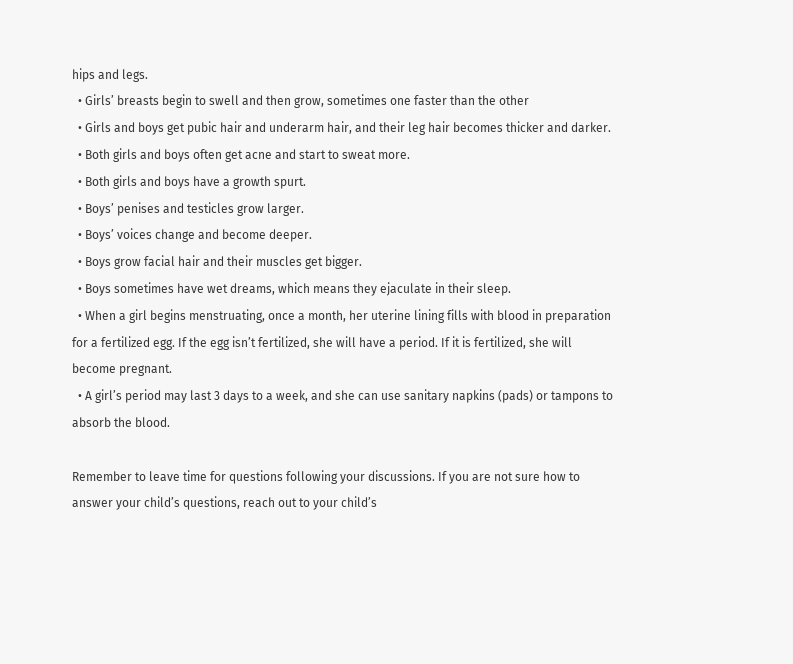hips and legs.
  • Girls’ breasts begin to swell and then grow, sometimes one faster than the other
  • Girls and boys get pubic hair and underarm hair, and their leg hair becomes thicker and darker.
  • Both girls and boys often get acne and start to sweat more.
  • Both girls and boys have a growth spurt.
  • Boys’ penises and testicles grow larger.
  • Boys’ voices change and become deeper.
  • Boys grow facial hair and their muscles get bigger.
  • Boys sometimes have wet dreams, which means they ejaculate in their sleep.
  • When a girl begins menstruating, once a month, her uterine lining fills with blood in preparation for a fertilized egg. If the egg isn’t fertilized, she will have a period. If it is fertilized, she will become pregnant.
  • A girl’s period may last 3 days to a week, and she can use sanitary napkins (pads) or tampons to absorb the blood.

Remember to leave time for questions following your discussions. If you are not sure how to answer your child’s questions, reach out to your child’s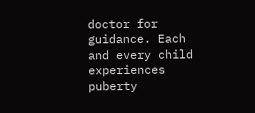doctor for guidance. Each and every child experiences puberty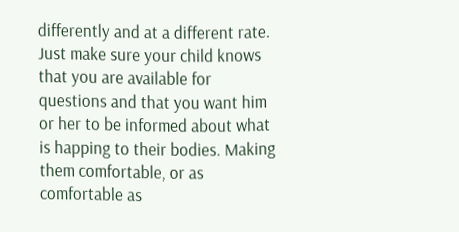differently and at a different rate. Just make sure your child knows that you are available for questions and that you want him or her to be informed about what is happing to their bodies. Making them comfortable, or as comfortable as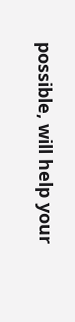possible, will help your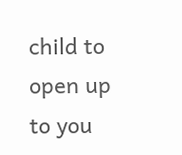child to open up to you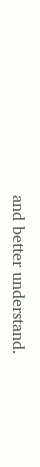and better understand.